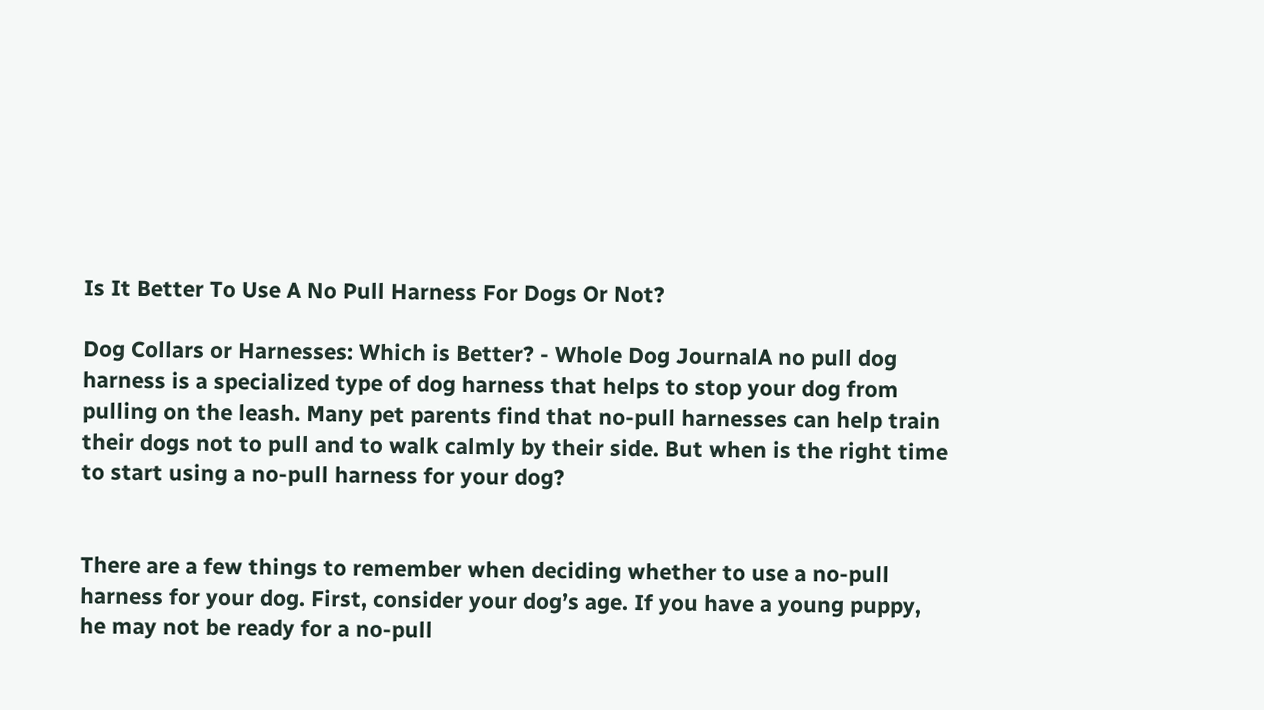Is It Better To Use A No Pull Harness For Dogs Or Not?

Dog Collars or Harnesses: Which is Better? - Whole Dog JournalA no pull dog harness is a specialized type of dog harness that helps to stop your dog from pulling on the leash. Many pet parents find that no-pull harnesses can help train their dogs not to pull and to walk calmly by their side. But when is the right time to start using a no-pull harness for your dog?


There are a few things to remember when deciding whether to use a no-pull harness for your dog. First, consider your dog’s age. If you have a young puppy, he may not be ready for a no-pull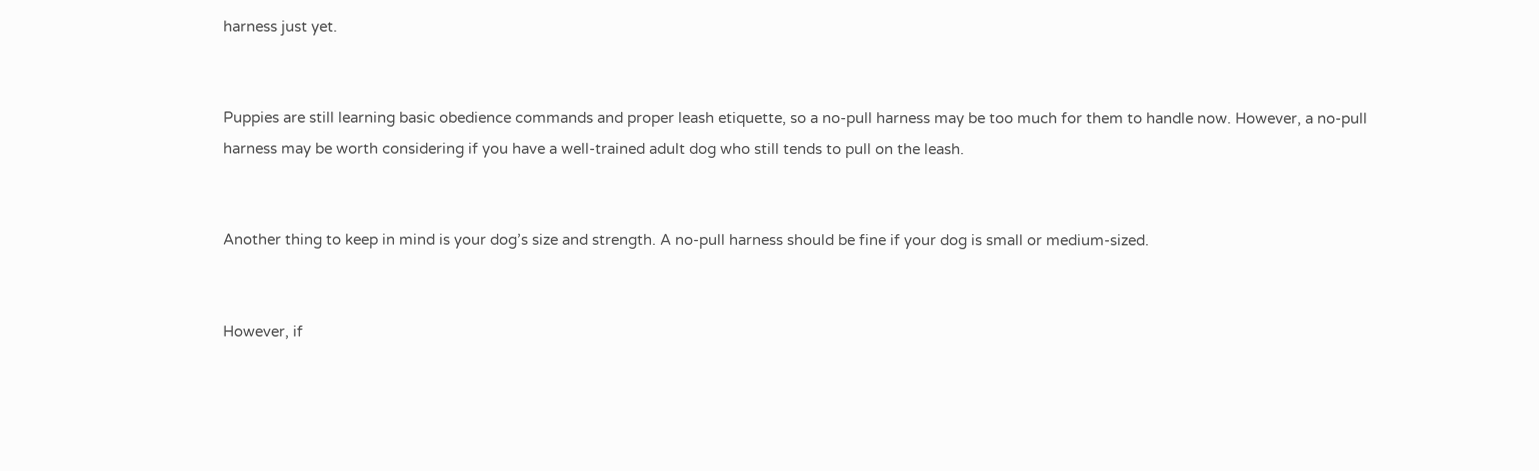harness just yet.


Puppies are still learning basic obedience commands and proper leash etiquette, so a no-pull harness may be too much for them to handle now. However, a no-pull harness may be worth considering if you have a well-trained adult dog who still tends to pull on the leash.


Another thing to keep in mind is your dog’s size and strength. A no-pull harness should be fine if your dog is small or medium-sized.


However, if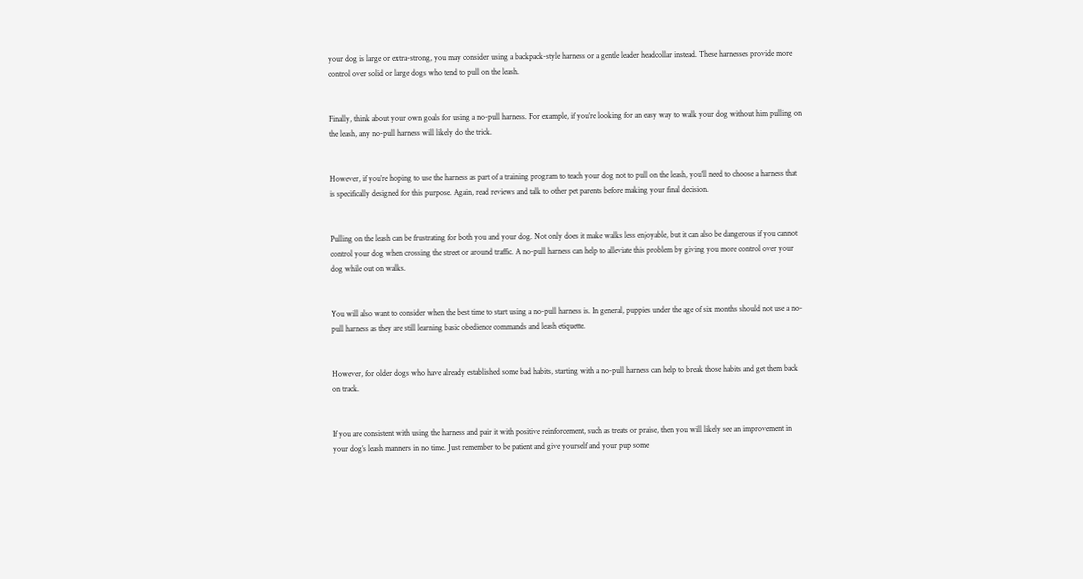your dog is large or extra-strong, you may consider using a backpack-style harness or a gentle leader headcollar instead. These harnesses provide more control over solid or large dogs who tend to pull on the leash.


Finally, think about your own goals for using a no-pull harness. For example, if you’re looking for an easy way to walk your dog without him pulling on the leash, any no-pull harness will likely do the trick.


However, if you’re hoping to use the harness as part of a training program to teach your dog not to pull on the leash, you’ll need to choose a harness that is specifically designed for this purpose. Again, read reviews and talk to other pet parents before making your final decision.


Pulling on the leash can be frustrating for both you and your dog. Not only does it make walks less enjoyable, but it can also be dangerous if you cannot control your dog when crossing the street or around traffic. A no-pull harness can help to alleviate this problem by giving you more control over your dog while out on walks.


You will also want to consider when the best time to start using a no-pull harness is. In general, puppies under the age of six months should not use a no-pull harness as they are still learning basic obedience commands and leash etiquette.


However, for older dogs who have already established some bad habits, starting with a no-pull harness can help to break those habits and get them back on track.


If you are consistent with using the harness and pair it with positive reinforcement, such as treats or praise, then you will likely see an improvement in your dog’s leash manners in no time. Just remember to be patient and give yourself and your pup some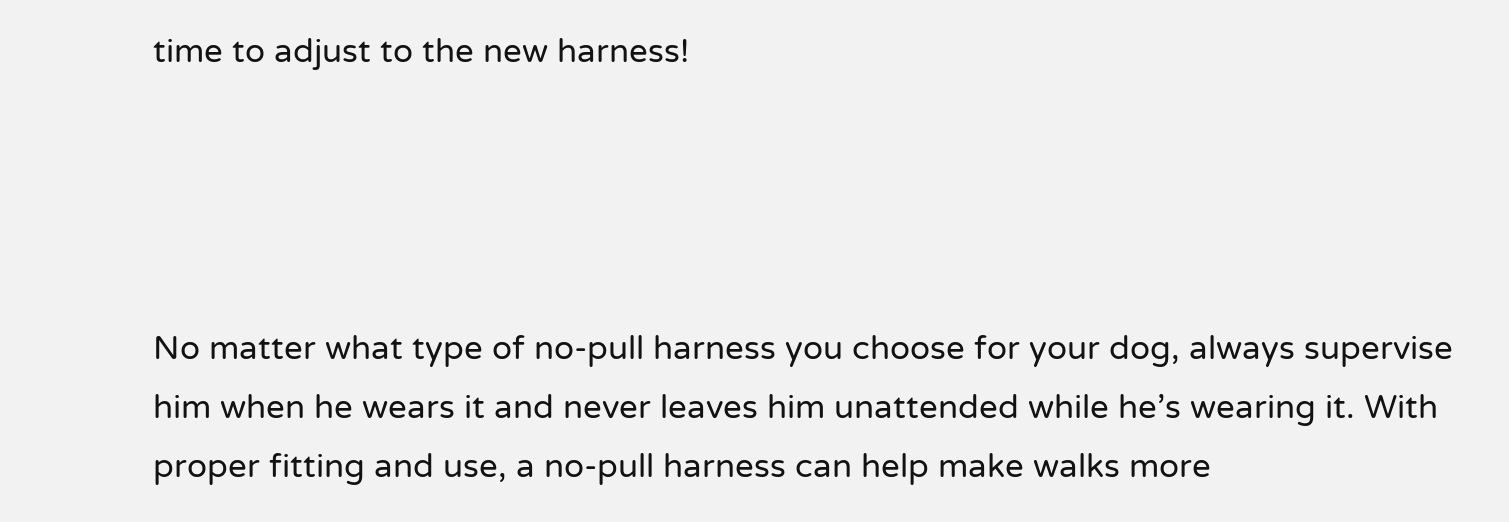time to adjust to the new harness!




No matter what type of no-pull harness you choose for your dog, always supervise him when he wears it and never leaves him unattended while he’s wearing it. With proper fitting and use, a no-pull harness can help make walks more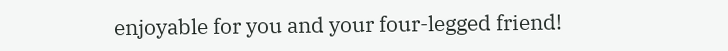enjoyable for you and your four-legged friend!